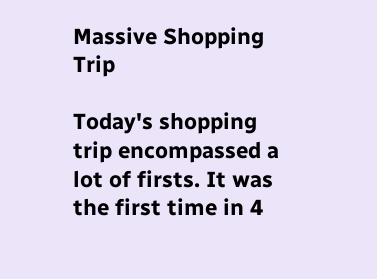Massive Shopping Trip

Today's shopping trip encompassed a lot of firsts. It was the first time in 4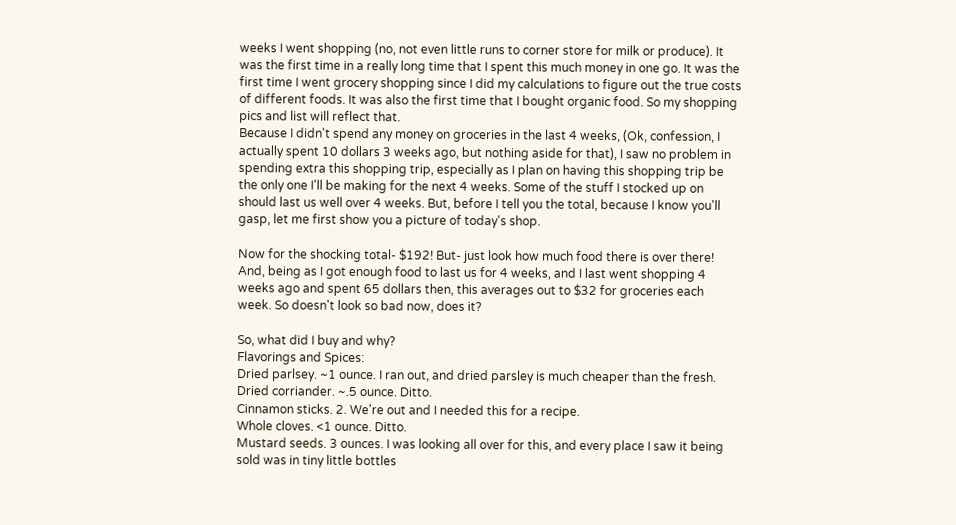weeks I went shopping (no, not even little runs to corner store for milk or produce). It was the first time in a really long time that I spent this much money in one go. It was the first time I went grocery shopping since I did my calculations to figure out the true costs of different foods. It was also the first time that I bought organic food. So my shopping pics and list will reflect that.
Because I didn't spend any money on groceries in the last 4 weeks, (Ok, confession, I actually spent 10 dollars 3 weeks ago, but nothing aside for that), I saw no problem in spending extra this shopping trip, especially as I plan on having this shopping trip be the only one I'll be making for the next 4 weeks. Some of the stuff I stocked up on should last us well over 4 weeks. But, before I tell you the total, because I know you'll gasp, let me first show you a picture of today's shop.

Now for the shocking total- $192! But- just look how much food there is over there! And, being as I got enough food to last us for 4 weeks, and I last went shopping 4 weeks ago and spent 65 dollars then, this averages out to $32 for groceries each week. So doesn't look so bad now, does it?

So, what did I buy and why?
Flavorings and Spices:
Dried parlsey. ~1 ounce. I ran out, and dried parsley is much cheaper than the fresh.
Dried corriander. ~.5 ounce. Ditto.
Cinnamon sticks. 2. We're out and I needed this for a recipe.
Whole cloves. <1 ounce. Ditto.
Mustard seeds. 3 ounces. I was looking all over for this, and every place I saw it being sold was in tiny little bottles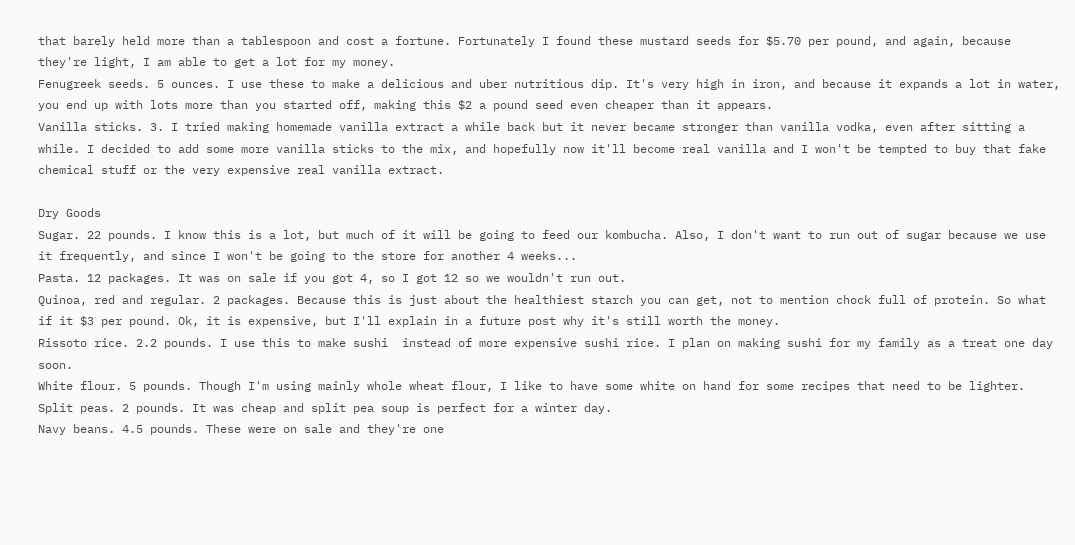that barely held more than a tablespoon and cost a fortune. Fortunately I found these mustard seeds for $5.70 per pound, and again, because they're light, I am able to get a lot for my money.
Fenugreek seeds. 5 ounces. I use these to make a delicious and uber nutritious dip. It's very high in iron, and because it expands a lot in water, you end up with lots more than you started off, making this $2 a pound seed even cheaper than it appears.
Vanilla sticks. 3. I tried making homemade vanilla extract a while back but it never became stronger than vanilla vodka, even after sitting a while. I decided to add some more vanilla sticks to the mix, and hopefully now it'll become real vanilla and I won't be tempted to buy that fake chemical stuff or the very expensive real vanilla extract.

Dry Goods
Sugar. 22 pounds. I know this is a lot, but much of it will be going to feed our kombucha. Also, I don't want to run out of sugar because we use it frequently, and since I won't be going to the store for another 4 weeks...
Pasta. 12 packages. It was on sale if you got 4, so I got 12 so we wouldn't run out.
Quinoa, red and regular. 2 packages. Because this is just about the healthiest starch you can get, not to mention chock full of protein. So what if it $3 per pound. Ok, it is expensive, but I'll explain in a future post why it's still worth the money.
Rissoto rice. 2.2 pounds. I use this to make sushi  instead of more expensive sushi rice. I plan on making sushi for my family as a treat one day soon.
White flour. 5 pounds. Though I'm using mainly whole wheat flour, I like to have some white on hand for some recipes that need to be lighter.
Split peas. 2 pounds. It was cheap and split pea soup is perfect for a winter day.
Navy beans. 4.5 pounds. These were on sale and they're one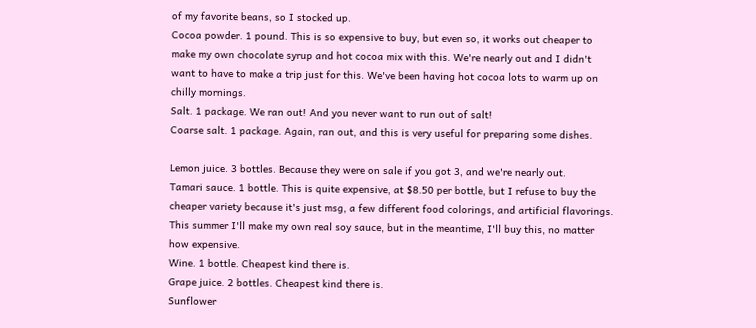of my favorite beans, so I stocked up.
Cocoa powder. 1 pound. This is so expensive to buy, but even so, it works out cheaper to make my own chocolate syrup and hot cocoa mix with this. We're nearly out and I didn't want to have to make a trip just for this. We've been having hot cocoa lots to warm up on chilly mornings.
Salt. 1 package. We ran out! And you never want to run out of salt!
Coarse salt. 1 package. Again, ran out, and this is very useful for preparing some dishes.

Lemon juice. 3 bottles. Because they were on sale if you got 3, and we're nearly out.
Tamari sauce. 1 bottle. This is quite expensive, at $8.50 per bottle, but I refuse to buy the cheaper variety because it's just msg, a few different food colorings, and artificial flavorings. This summer I'll make my own real soy sauce, but in the meantime, I'll buy this, no matter how expensive.
Wine. 1 bottle. Cheapest kind there is.
Grape juice. 2 bottles. Cheapest kind there is.
Sunflower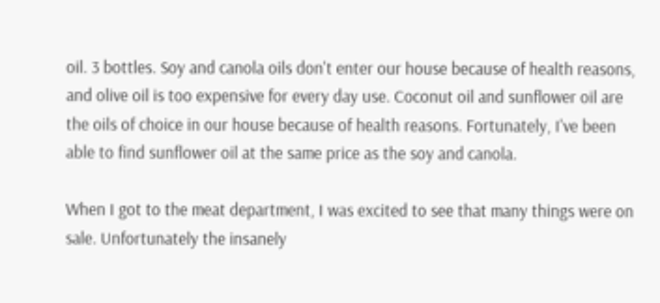oil. 3 bottles. Soy and canola oils don't enter our house because of health reasons, and olive oil is too expensive for every day use. Coconut oil and sunflower oil are the oils of choice in our house because of health reasons. Fortunately, I've been able to find sunflower oil at the same price as the soy and canola.

When I got to the meat department, I was excited to see that many things were on sale. Unfortunately the insanely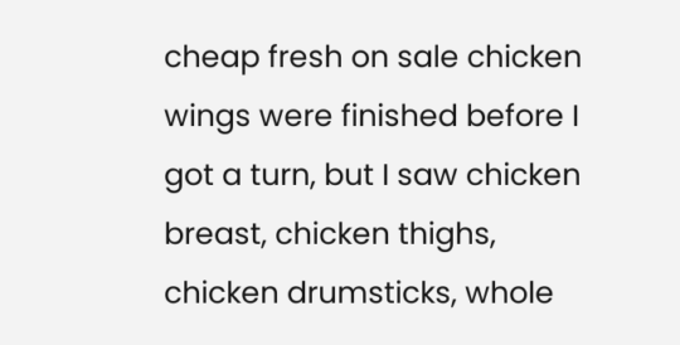cheap fresh on sale chicken wings were finished before I got a turn, but I saw chicken breast, chicken thighs, chicken drumsticks, whole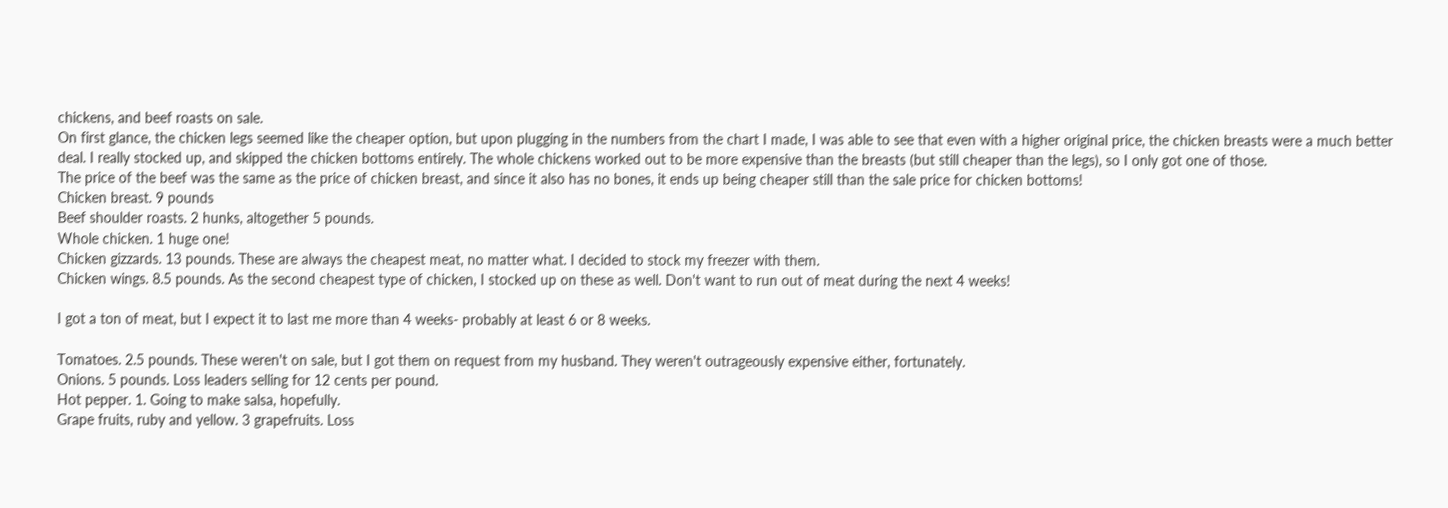chickens, and beef roasts on sale.
On first glance, the chicken legs seemed like the cheaper option, but upon plugging in the numbers from the chart I made, I was able to see that even with a higher original price, the chicken breasts were a much better deal. I really stocked up, and skipped the chicken bottoms entirely. The whole chickens worked out to be more expensive than the breasts (but still cheaper than the legs), so I only got one of those.
The price of the beef was the same as the price of chicken breast, and since it also has no bones, it ends up being cheaper still than the sale price for chicken bottoms!
Chicken breast. 9 pounds
Beef shoulder roasts. 2 hunks, altogether 5 pounds.
Whole chicken. 1 huge one!
Chicken gizzards. 13 pounds. These are always the cheapest meat, no matter what. I decided to stock my freezer with them.
Chicken wings. 8.5 pounds. As the second cheapest type of chicken, I stocked up on these as well. Don't want to run out of meat during the next 4 weeks!

I got a ton of meat, but I expect it to last me more than 4 weeks- probably at least 6 or 8 weeks.

Tomatoes. 2.5 pounds. These weren't on sale, but I got them on request from my husband. They weren't outrageously expensive either, fortunately.
Onions. 5 pounds. Loss leaders selling for 12 cents per pound.
Hot pepper. 1. Going to make salsa, hopefully.
Grape fruits, ruby and yellow. 3 grapefruits. Loss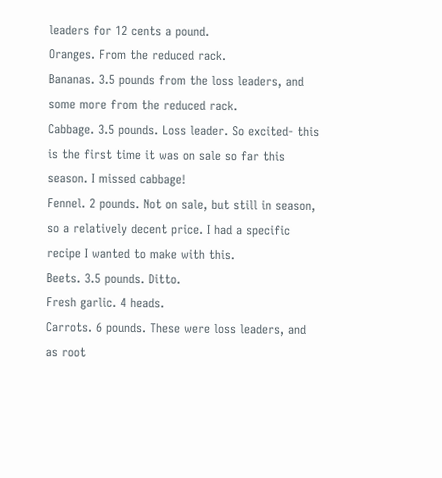leaders for 12 cents a pound.
Oranges. From the reduced rack.
Bananas. 3.5 pounds from the loss leaders, and some more from the reduced rack.
Cabbage. 3.5 pounds. Loss leader. So excited- this is the first time it was on sale so far this season. I missed cabbage!
Fennel. 2 pounds. Not on sale, but still in season, so a relatively decent price. I had a specific recipe I wanted to make with this.
Beets. 3.5 pounds. Ditto.
Fresh garlic. 4 heads.
Carrots. 6 pounds. These were loss leaders, and as root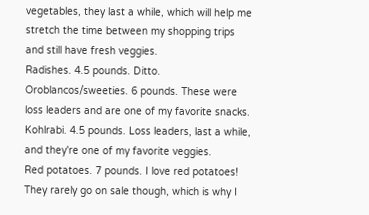vegetables, they last a while, which will help me stretch the time between my shopping trips and still have fresh veggies.
Radishes. 4.5 pounds. Ditto.
Oroblancos/sweeties. 6 pounds. These were loss leaders and are one of my favorite snacks.
Kohlrabi. 4.5 pounds. Loss leaders, last a while, and they're one of my favorite veggies.
Red potatoes. 7 pounds. I love red potatoes! They rarely go on sale though, which is why I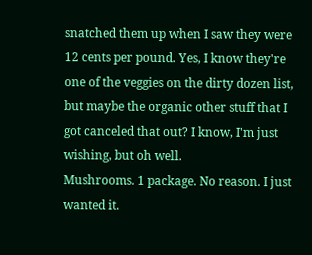snatched them up when I saw they were 12 cents per pound. Yes, I know they're one of the veggies on the dirty dozen list, but maybe the organic other stuff that I got canceled that out? I know, I'm just wishing, but oh well.
Mushrooms. 1 package. No reason. I just wanted it.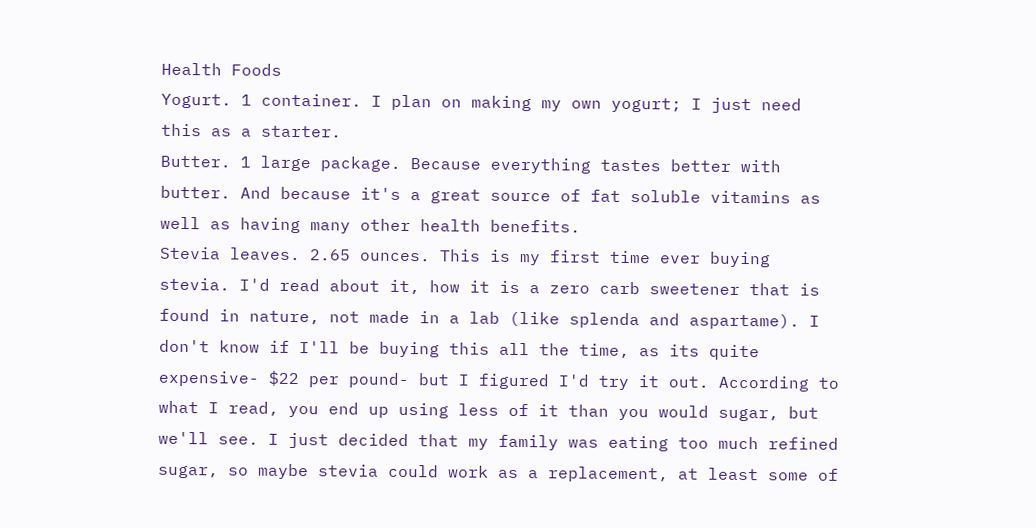Health Foods
Yogurt. 1 container. I plan on making my own yogurt; I just need this as a starter.
Butter. 1 large package. Because everything tastes better with butter. And because it's a great source of fat soluble vitamins as well as having many other health benefits.
Stevia leaves. 2.65 ounces. This is my first time ever buying stevia. I'd read about it, how it is a zero carb sweetener that is found in nature, not made in a lab (like splenda and aspartame). I don't know if I'll be buying this all the time, as its quite expensive- $22 per pound- but I figured I'd try it out. According to what I read, you end up using less of it than you would sugar, but we'll see. I just decided that my family was eating too much refined sugar, so maybe stevia could work as a replacement, at least some of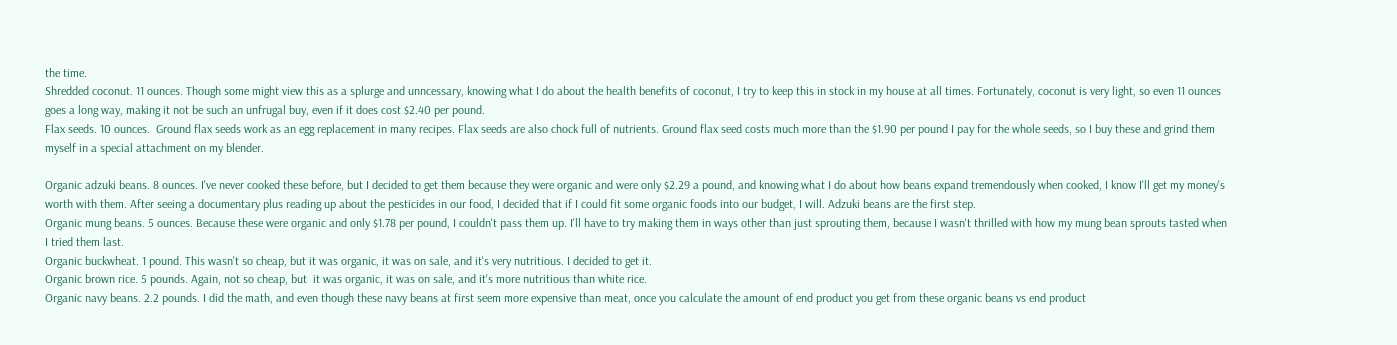the time.
Shredded coconut. 11 ounces. Though some might view this as a splurge and unncessary, knowing what I do about the health benefits of coconut, I try to keep this in stock in my house at all times. Fortunately, coconut is very light, so even 11 ounces goes a long way, making it not be such an unfrugal buy, even if it does cost $2.40 per pound.
Flax seeds. 10 ounces.  Ground flax seeds work as an egg replacement in many recipes. Flax seeds are also chock full of nutrients. Ground flax seed costs much more than the $1.90 per pound I pay for the whole seeds, so I buy these and grind them myself in a special attachment on my blender.

Organic adzuki beans. 8 ounces. I've never cooked these before, but I decided to get them because they were organic and were only $2.29 a pound, and knowing what I do about how beans expand tremendously when cooked, I know I'll get my money's worth with them. After seeing a documentary plus reading up about the pesticides in our food, I decided that if I could fit some organic foods into our budget, I will. Adzuki beans are the first step.
Organic mung beans. 5 ounces. Because these were organic and only $1.78 per pound, I couldn't pass them up. I'll have to try making them in ways other than just sprouting them, because I wasn't thrilled with how my mung bean sprouts tasted when I tried them last.
Organic buckwheat. 1 pound. This wasn't so cheap, but it was organic, it was on sale, and it's very nutritious. I decided to get it.
Organic brown rice. 5 pounds. Again, not so cheap, but  it was organic, it was on sale, and it's more nutritious than white rice.
Organic navy beans. 2.2 pounds. I did the math, and even though these navy beans at first seem more expensive than meat, once you calculate the amount of end product you get from these organic beans vs end product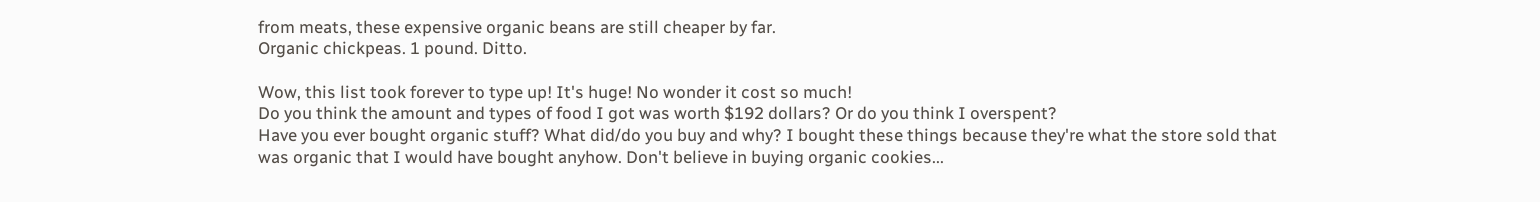from meats, these expensive organic beans are still cheaper by far.
Organic chickpeas. 1 pound. Ditto.

Wow, this list took forever to type up! It's huge! No wonder it cost so much!
Do you think the amount and types of food I got was worth $192 dollars? Or do you think I overspent?
Have you ever bought organic stuff? What did/do you buy and why? I bought these things because they're what the store sold that was organic that I would have bought anyhow. Don't believe in buying organic cookies...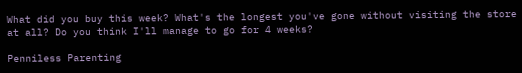What did you buy this week? What's the longest you've gone without visiting the store at all? Do you think I'll manage to go for 4 weeks?

Penniless Parenting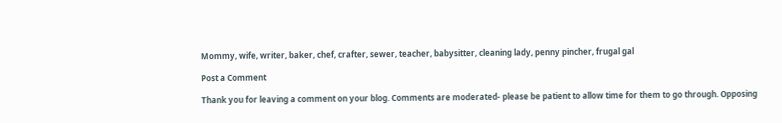Mommy, wife, writer, baker, chef, crafter, sewer, teacher, babysitter, cleaning lady, penny pincher, frugal gal

Post a Comment

Thank you for leaving a comment on your blog. Comments are moderated- please be patient to allow time for them to go through. Opposing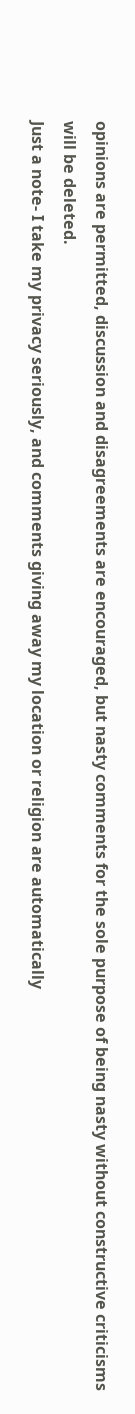opinions are permitted, discussion and disagreements are encouraged, but nasty comments for the sole purpose of being nasty without constructive criticisms will be deleted.
Just a note- I take my privacy seriously, and comments giving away my location or religion are automatically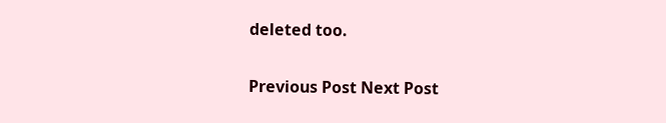deleted too.

Previous Post Next Post